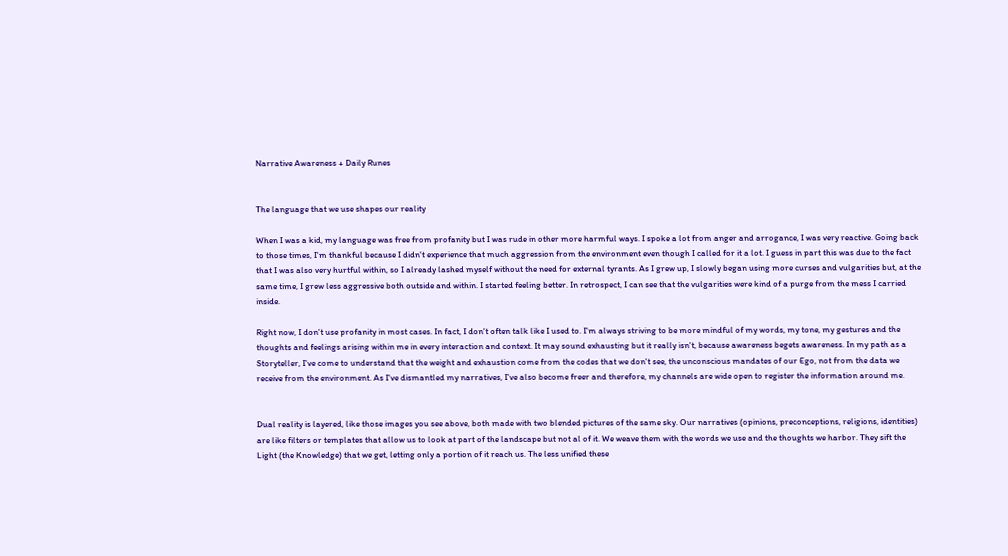Narrative Awareness + Daily Runes


The language that we use shapes our reality

When I was a kid, my language was free from profanity but I was rude in other more harmful ways. I spoke a lot from anger and arrogance, I was very reactive. Going back to those times, I'm thankful because I didn't experience that much aggression from the environment even though I called for it a lot. I guess in part this was due to the fact that I was also very hurtful within, so I already lashed myself without the need for external tyrants. As I grew up, I slowly began using more curses and vulgarities but, at the same time, I grew less aggressive both outside and within. I started feeling better. In retrospect, I can see that the vulgarities were kind of a purge from the mess I carried inside.

Right now, I don't use profanity in most cases. In fact, I don't often talk like I used to. I'm always striving to be more mindful of my words, my tone, my gestures and the thoughts and feelings arising within me in every interaction and context. It may sound exhausting but it really isn't, because awareness begets awareness. In my path as a Storyteller, I've come to understand that the weight and exhaustion come from the codes that we don't see, the unconscious mandates of our Ego, not from the data we receive from the environment. As I've dismantled my narratives, I've also become freer and therefore, my channels are wide open to register the information around me.


Dual reality is layered, like those images you see above, both made with two blended pictures of the same sky. Our narratives (opinions, preconceptions, religions, identities) are like filters or templates that allow us to look at part of the landscape but not al of it. We weave them with the words we use and the thoughts we harbor. They sift the Light (the Knowledge) that we get, letting only a portion of it reach us. The less unified these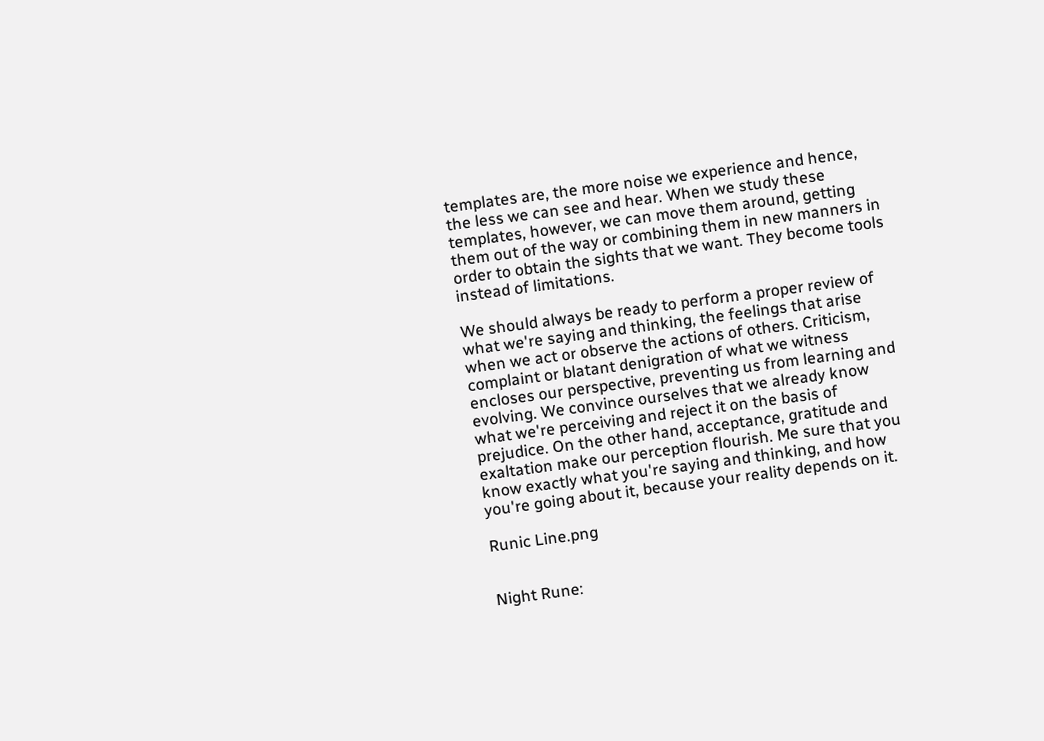templates are, the more noise we experience and hence, the less we can see and hear. When we study these templates, however, we can move them around, getting them out of the way or combining them in new manners in order to obtain the sights that we want. They become tools instead of limitations.

We should always be ready to perform a proper review of what we're saying and thinking, the feelings that arise when we act or observe the actions of others. Criticism, complaint or blatant denigration of what we witness encloses our perspective, preventing us from learning and evolving. We convince ourselves that we already know what we're perceiving and reject it on the basis of prejudice. On the other hand, acceptance, gratitude and exaltation make our perception flourish. Me sure that you know exactly what you're saying and thinking, and how you're going about it, because your reality depends on it.

Runic Line.png


Night Rune: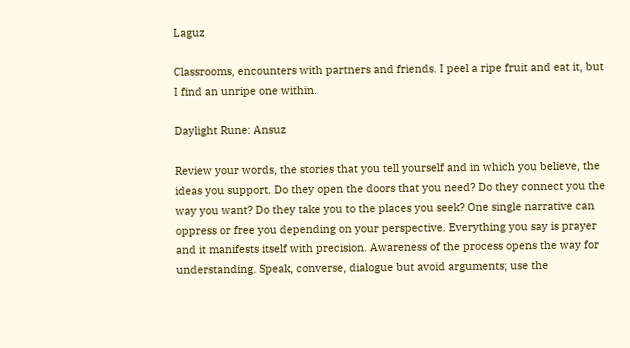Laguz

Classrooms, encounters with partners and friends. I peel a ripe fruit and eat it, but I find an unripe one within.

Daylight Rune: Ansuz

Review your words, the stories that you tell yourself and in which you believe, the ideas you support. Do they open the doors that you need? Do they connect you the way you want? Do they take you to the places you seek? One single narrative can oppress or free you depending on your perspective. Everything you say is prayer and it manifests itself with precision. Awareness of the process opens the way for understanding. Speak, converse, dialogue but avoid arguments; use the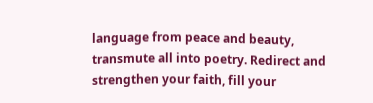language from peace and beauty, transmute all into poetry. Redirect and strengthen your faith, fill your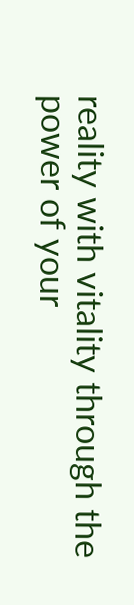reality with vitality through the power of your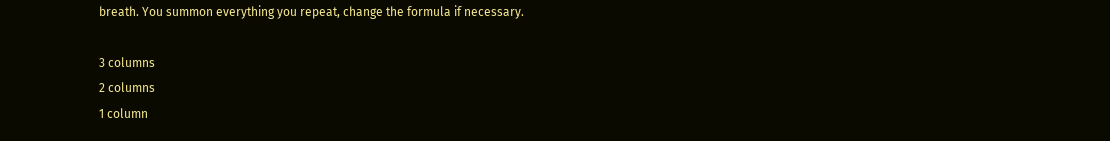breath. You summon everything you repeat, change the formula if necessary.

3 columns
2 columns
1 column